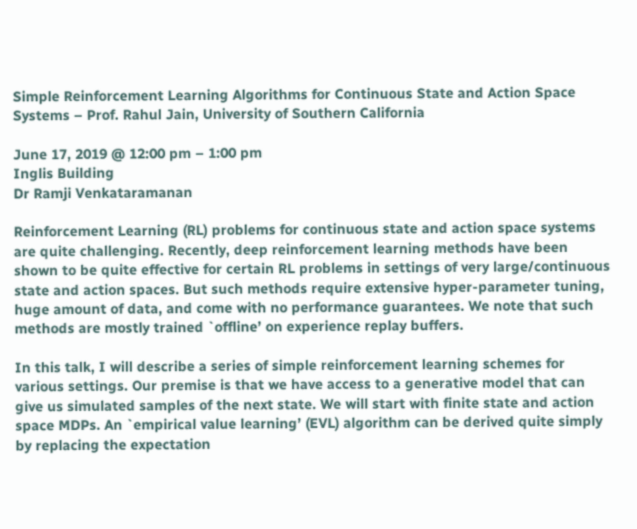Simple Reinforcement Learning Algorithms for Continuous State and Action Space Systems – Prof. Rahul Jain, University of Southern California

June 17, 2019 @ 12:00 pm – 1:00 pm
Inglis Building
Dr Ramji Venkataramanan

Reinforcement Learning (RL) problems for continuous state and action space systems are quite challenging. Recently, deep reinforcement learning methods have been shown to be quite effective for certain RL problems in settings of very large/continuous state and action spaces. But such methods require extensive hyper-parameter tuning, huge amount of data, and come with no performance guarantees. We note that such methods are mostly trained `offline’ on experience replay buffers.

In this talk, I will describe a series of simple reinforcement learning schemes for various settings. Our premise is that we have access to a generative model that can give us simulated samples of the next state. We will start with finite state and action space MDPs. An `empirical value learning’ (EVL) algorithm can be derived quite simply by replacing the expectation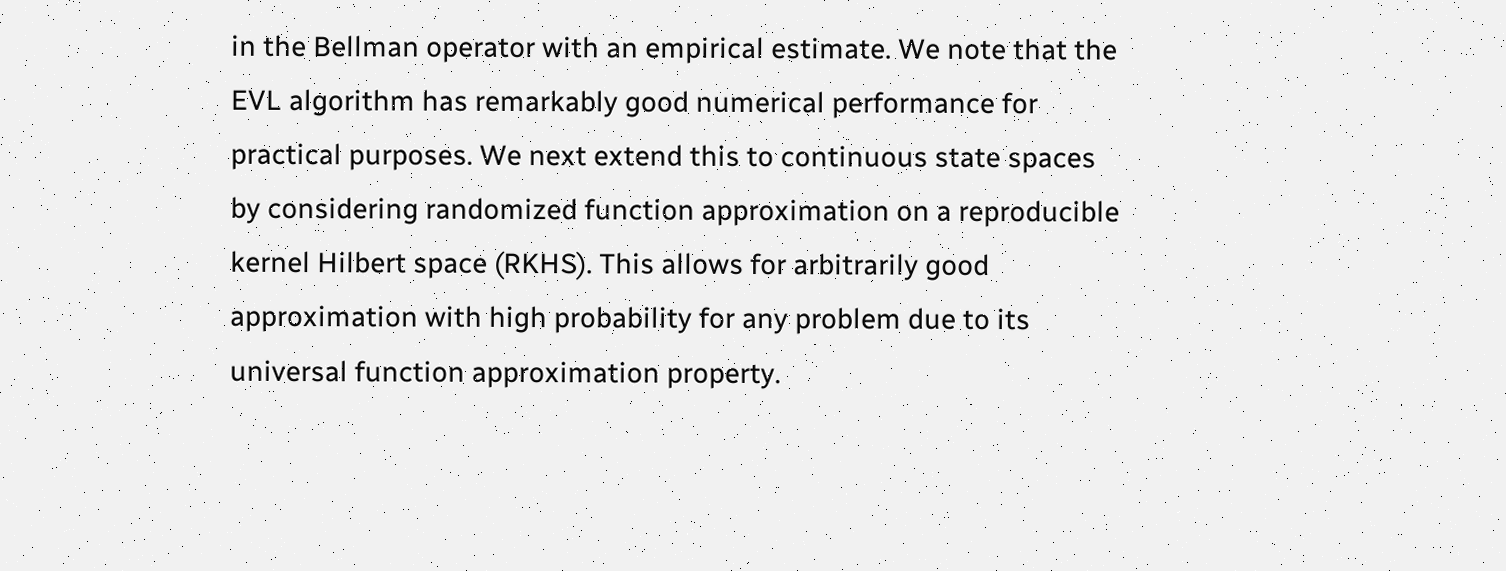in the Bellman operator with an empirical estimate. We note that the EVL algorithm has remarkably good numerical performance for practical purposes. We next extend this to continuous state spaces by considering randomized function approximation on a reproducible kernel Hilbert space (RKHS). This allows for arbitrarily good approximation with high probability for any problem due to its universal function approximation property.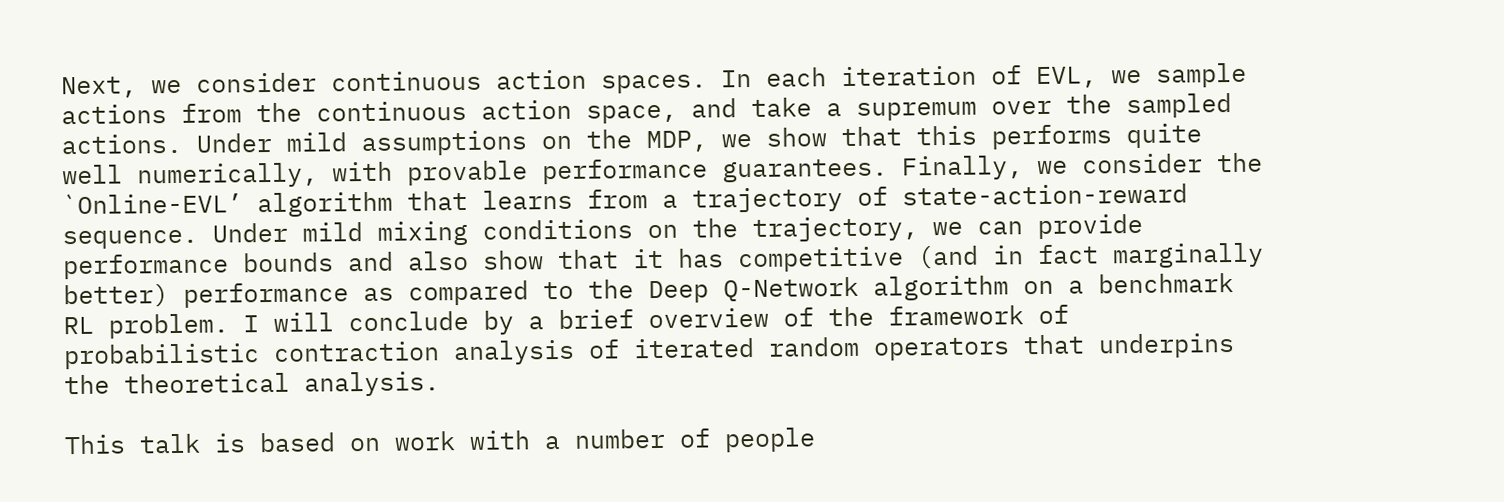Next, we consider continuous action spaces. In each iteration of EVL, we sample actions from the continuous action space, and take a supremum over the sampled actions. Under mild assumptions on the MDP, we show that this performs quite well numerically, with provable performance guarantees. Finally, we consider the `Online-EVL’ algorithm that learns from a trajectory of state-action-reward sequence. Under mild mixing conditions on the trajectory, we can provide performance bounds and also show that it has competitive (and in fact marginally better) performance as compared to the Deep Q-Network algorithm on a benchmark RL problem. I will conclude by a brief overview of the framework of probabilistic contraction analysis of iterated random operators that underpins the theoretical analysis.

This talk is based on work with a number of people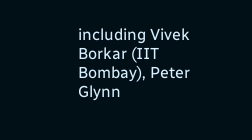including Vivek Borkar (IIT Bombay), Peter Glynn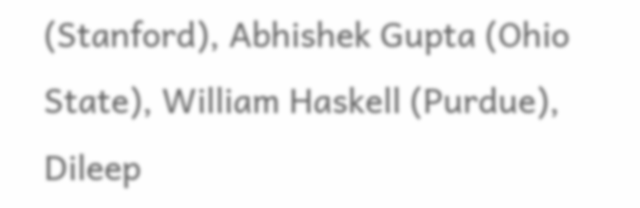(Stanford), Abhishek Gupta (Ohio State), William Haskell (Purdue), Dileep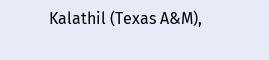Kalathil (Texas A&M),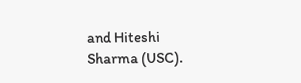and Hiteshi Sharma (USC).